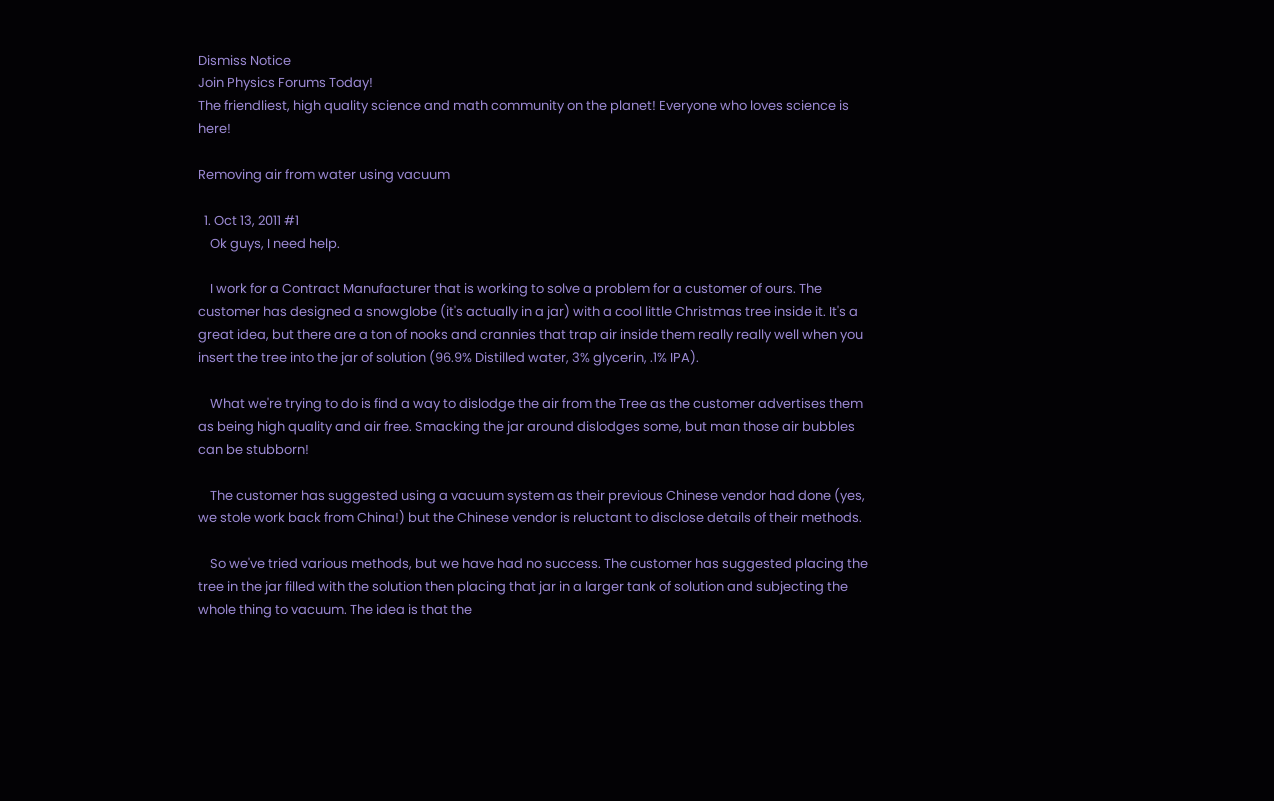Dismiss Notice
Join Physics Forums Today!
The friendliest, high quality science and math community on the planet! Everyone who loves science is here!

Removing air from water using vacuum

  1. Oct 13, 2011 #1
    Ok guys, I need help.

    I work for a Contract Manufacturer that is working to solve a problem for a customer of ours. The customer has designed a snowglobe (it's actually in a jar) with a cool little Christmas tree inside it. It's a great idea, but there are a ton of nooks and crannies that trap air inside them really really well when you insert the tree into the jar of solution (96.9% Distilled water, 3% glycerin, .1% IPA).

    What we're trying to do is find a way to dislodge the air from the Tree as the customer advertises them as being high quality and air free. Smacking the jar around dislodges some, but man those air bubbles can be stubborn!

    The customer has suggested using a vacuum system as their previous Chinese vendor had done (yes, we stole work back from China!) but the Chinese vendor is reluctant to disclose details of their methods.

    So we've tried various methods, but we have had no success. The customer has suggested placing the tree in the jar filled with the solution then placing that jar in a larger tank of solution and subjecting the whole thing to vacuum. The idea is that the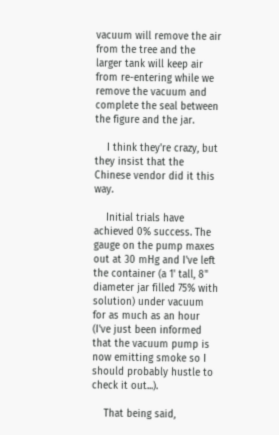vacuum will remove the air from the tree and the larger tank will keep air from re-entering while we remove the vacuum and complete the seal between the figure and the jar.

    I think they're crazy, but they insist that the Chinese vendor did it this way.

    Initial trials have achieved 0% success. The gauge on the pump maxes out at 30 mHg and I've left the container (a 1' tall, 8" diameter jar filled 75% with solution) under vacuum for as much as an hour (I've just been informed that the vacuum pump is now emitting smoke so I should probably hustle to check it out...).

    That being said,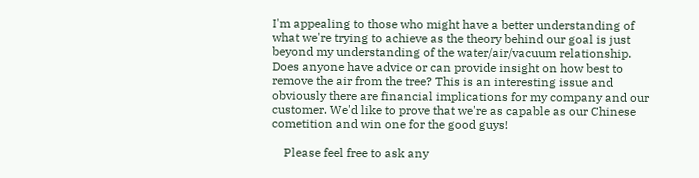I'm appealing to those who might have a better understanding of what we're trying to achieve as the theory behind our goal is just beyond my understanding of the water/air/vacuum relationship. Does anyone have advice or can provide insight on how best to remove the air from the tree? This is an interesting issue and obviously there are financial implications for my company and our customer. We'd like to prove that we're as capable as our Chinese cometition and win one for the good guys!

    Please feel free to ask any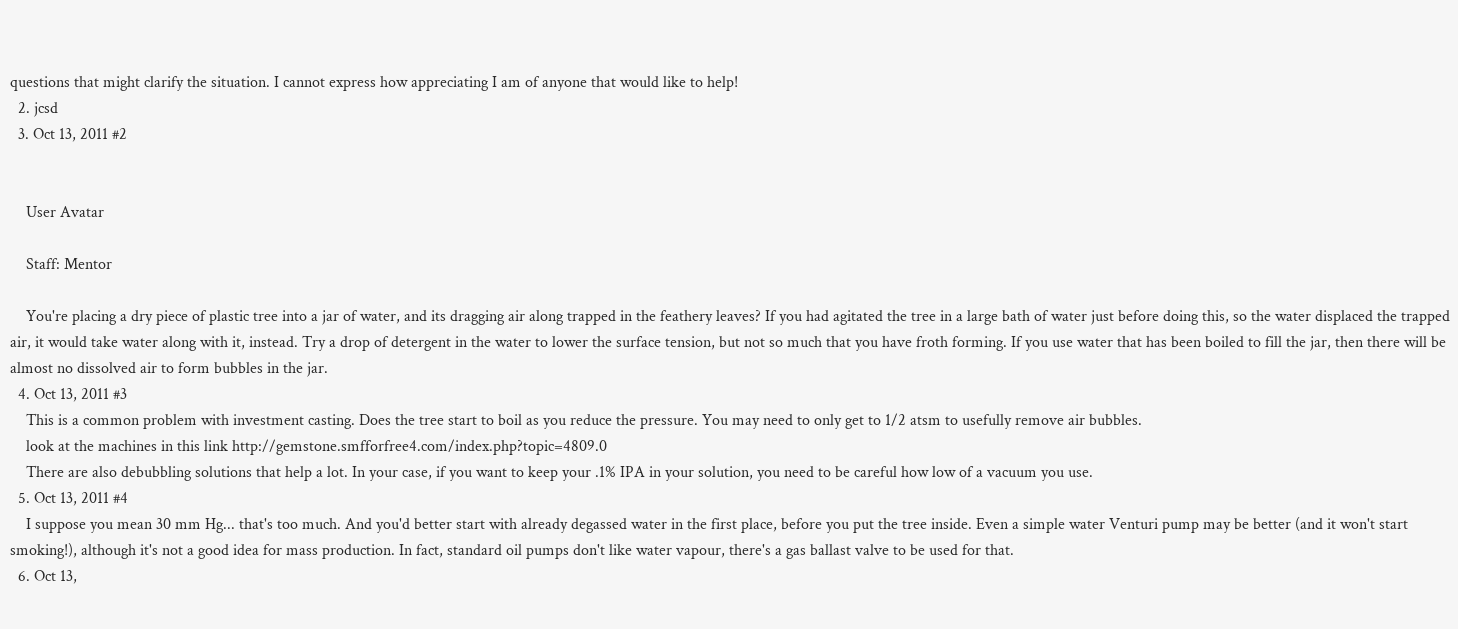questions that might clarify the situation. I cannot express how appreciating I am of anyone that would like to help!
  2. jcsd
  3. Oct 13, 2011 #2


    User Avatar

    Staff: Mentor

    You're placing a dry piece of plastic tree into a jar of water, and its dragging air along trapped in the feathery leaves? If you had agitated the tree in a large bath of water just before doing this, so the water displaced the trapped air, it would take water along with it, instead. Try a drop of detergent in the water to lower the surface tension, but not so much that you have froth forming. If you use water that has been boiled to fill the jar, then there will be almost no dissolved air to form bubbles in the jar.
  4. Oct 13, 2011 #3
    This is a common problem with investment casting. Does the tree start to boil as you reduce the pressure. You may need to only get to 1/2 atsm to usefully remove air bubbles.
    look at the machines in this link http://gemstone.smfforfree4.com/index.php?topic=4809.0
    There are also debubbling solutions that help a lot. In your case, if you want to keep your .1% IPA in your solution, you need to be careful how low of a vacuum you use.
  5. Oct 13, 2011 #4
    I suppose you mean 30 mm Hg... that's too much. And you'd better start with already degassed water in the first place, before you put the tree inside. Even a simple water Venturi pump may be better (and it won't start smoking!), although it's not a good idea for mass production. In fact, standard oil pumps don't like water vapour, there's a gas ballast valve to be used for that.
  6. Oct 13,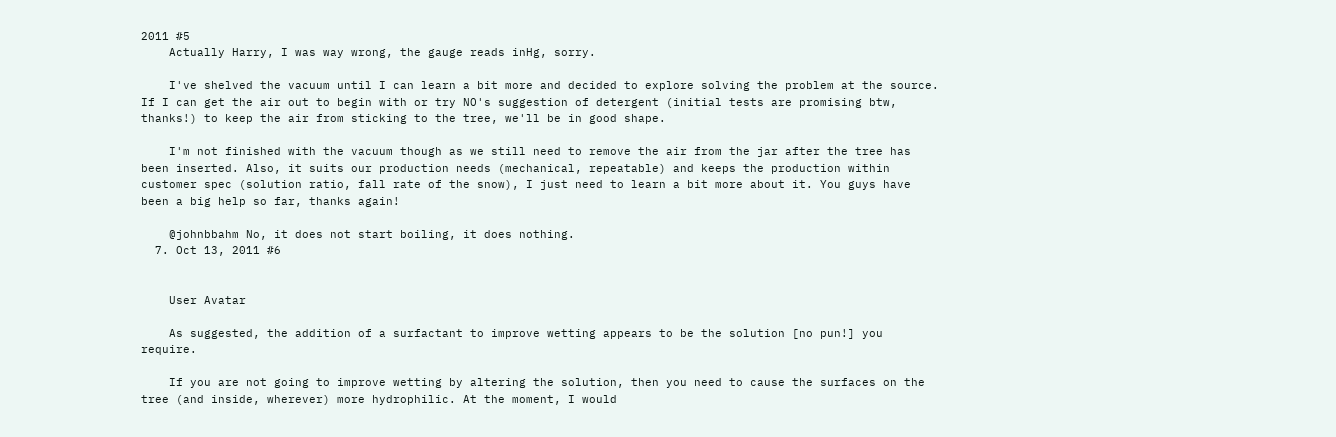2011 #5
    Actually Harry, I was way wrong, the gauge reads inHg, sorry.

    I've shelved the vacuum until I can learn a bit more and decided to explore solving the problem at the source. If I can get the air out to begin with or try NO's suggestion of detergent (initial tests are promising btw, thanks!) to keep the air from sticking to the tree, we'll be in good shape.

    I'm not finished with the vacuum though as we still need to remove the air from the jar after the tree has been inserted. Also, it suits our production needs (mechanical, repeatable) and keeps the production within customer spec (solution ratio, fall rate of the snow), I just need to learn a bit more about it. You guys have been a big help so far, thanks again!

    @johnbbahm No, it does not start boiling, it does nothing.
  7. Oct 13, 2011 #6


    User Avatar

    As suggested, the addition of a surfactant to improve wetting appears to be the solution [no pun!] you require.

    If you are not going to improve wetting by altering the solution, then you need to cause the surfaces on the tree (and inside, wherever) more hydrophilic. At the moment, I would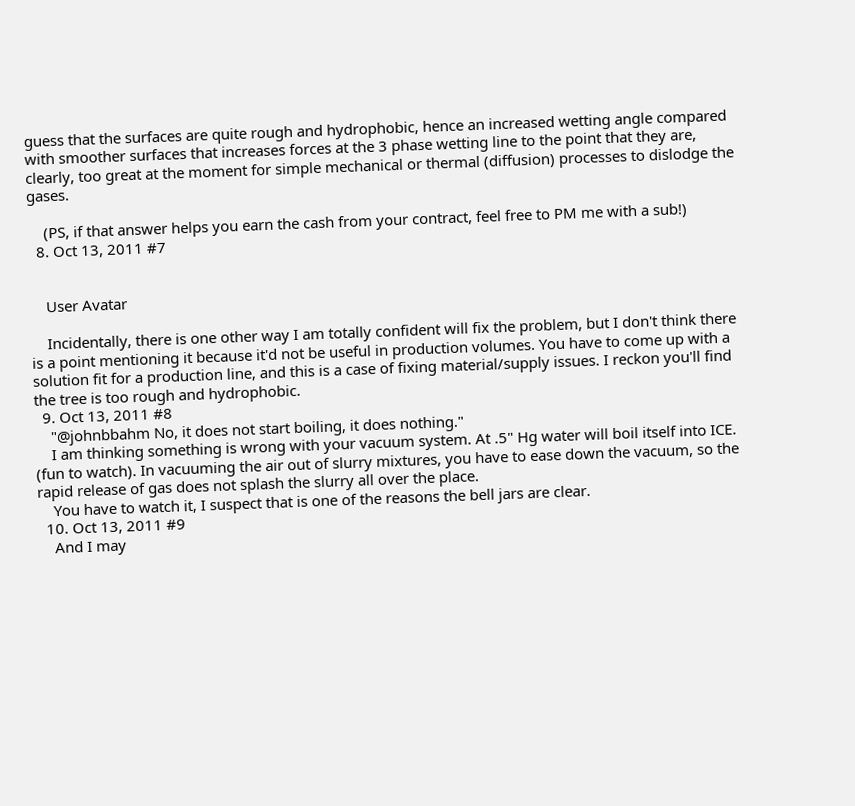guess that the surfaces are quite rough and hydrophobic, hence an increased wetting angle compared with smoother surfaces that increases forces at the 3 phase wetting line to the point that they are, clearly, too great at the moment for simple mechanical or thermal (diffusion) processes to dislodge the gases.

    (PS, if that answer helps you earn the cash from your contract, feel free to PM me with a sub!)
  8. Oct 13, 2011 #7


    User Avatar

    Incidentally, there is one other way I am totally confident will fix the problem, but I don't think there is a point mentioning it because it'd not be useful in production volumes. You have to come up with a solution fit for a production line, and this is a case of fixing material/supply issues. I reckon you'll find the tree is too rough and hydrophobic.
  9. Oct 13, 2011 #8
    "@johnbbahm No, it does not start boiling, it does nothing."
    I am thinking something is wrong with your vacuum system. At .5" Hg water will boil itself into ICE. (fun to watch). In vacuuming the air out of slurry mixtures, you have to ease down the vacuum, so the rapid release of gas does not splash the slurry all over the place.
    You have to watch it, I suspect that is one of the reasons the bell jars are clear.
  10. Oct 13, 2011 #9
    And I may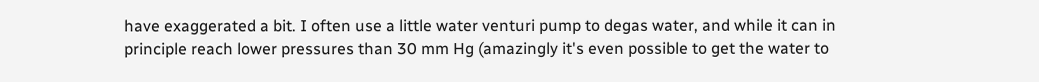have exaggerated a bit. I often use a little water venturi pump to degas water, and while it can in principle reach lower pressures than 30 mm Hg (amazingly it's even possible to get the water to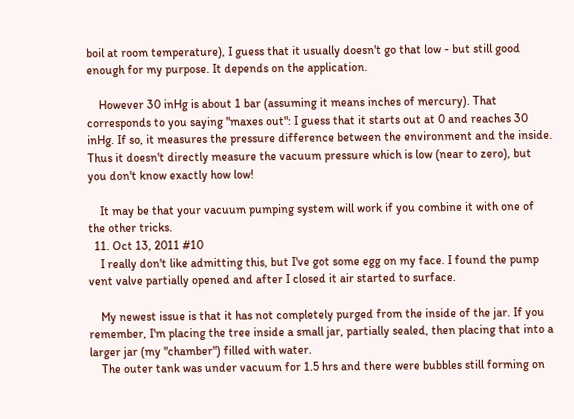boil at room temperature), I guess that it usually doesn't go that low - but still good enough for my purpose. It depends on the application.

    However 30 inHg is about 1 bar (assuming it means inches of mercury). That corresponds to you saying "maxes out": I guess that it starts out at 0 and reaches 30 inHg. If so, it measures the pressure difference between the environment and the inside. Thus it doesn't directly measure the vacuum pressure which is low (near to zero), but you don't know exactly how low!

    It may be that your vacuum pumping system will work if you combine it with one of the other tricks.
  11. Oct 13, 2011 #10
    I really don't like admitting this, but I've got some egg on my face. I found the pump vent valve partially opened and after I closed it air started to surface.

    My newest issue is that it has not completely purged from the inside of the jar. If you remember, I'm placing the tree inside a small jar, partially sealed, then placing that into a larger jar (my "chamber") filled with water.
    The outer tank was under vacuum for 1.5 hrs and there were bubbles still forming on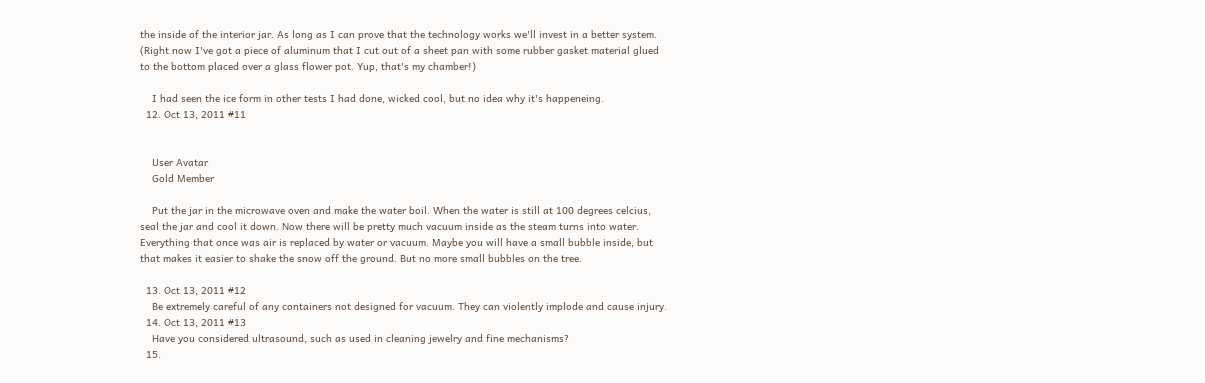the inside of the interior jar. As long as I can prove that the technology works we'll invest in a better system. (Right now I've got a piece of aluminum that I cut out of a sheet pan with some rubber gasket material glued to the bottom placed over a glass flower pot. Yup, that's my chamber!)

    I had seen the ice form in other tests I had done, wicked cool, but no idea why it's happeneing.
  12. Oct 13, 2011 #11


    User Avatar
    Gold Member

    Put the jar in the microwave oven and make the water boil. When the water is still at 100 degrees celcius, seal the jar and cool it down. Now there will be pretty much vacuum inside as the steam turns into water. Everything that once was air is replaced by water or vacuum. Maybe you will have a small bubble inside, but that makes it easier to shake the snow off the ground. But no more small bubbles on the tree.

  13. Oct 13, 2011 #12
    Be extremely careful of any containers not designed for vacuum. They can violently implode and cause injury.
  14. Oct 13, 2011 #13
    Have you considered ultrasound, such as used in cleaning jewelry and fine mechanisms?
  15.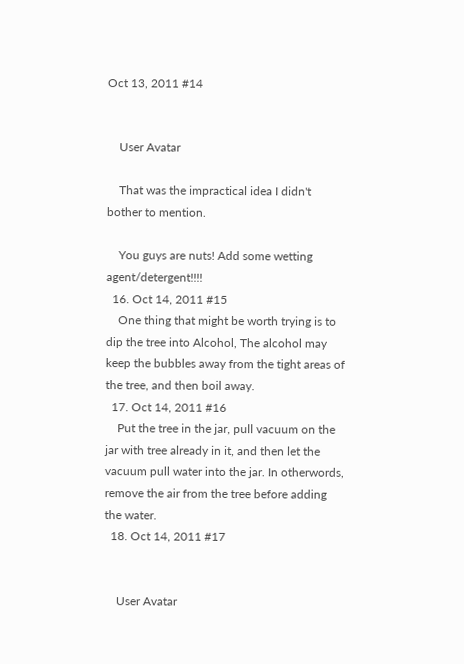Oct 13, 2011 #14


    User Avatar

    That was the impractical idea I didn't bother to mention.

    You guys are nuts! Add some wetting agent/detergent!!!!
  16. Oct 14, 2011 #15
    One thing that might be worth trying is to dip the tree into Alcohol, The alcohol may keep the bubbles away from the tight areas of the tree, and then boil away.
  17. Oct 14, 2011 #16
    Put the tree in the jar, pull vacuum on the jar with tree already in it, and then let the vacuum pull water into the jar. In otherwords, remove the air from the tree before adding the water.
  18. Oct 14, 2011 #17


    User Avatar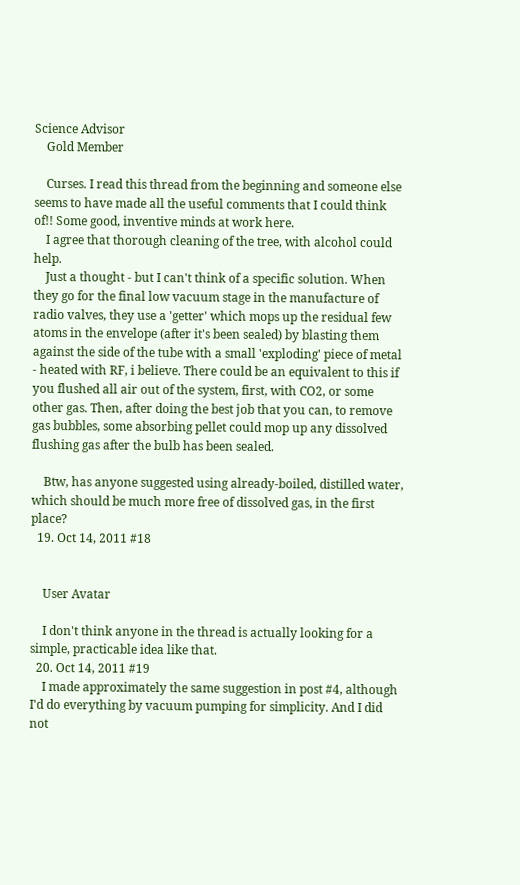Science Advisor
    Gold Member

    Curses. I read this thread from the beginning and someone else seems to have made all the useful comments that I could think of!! Some good, inventive minds at work here.
    I agree that thorough cleaning of the tree, with alcohol could help.
    Just a thought - but I can't think of a specific solution. When they go for the final low vacuum stage in the manufacture of radio valves, they use a 'getter' which mops up the residual few atoms in the envelope (after it's been sealed) by blasting them against the side of the tube with a small 'exploding' piece of metal - heated with RF, i believe. There could be an equivalent to this if you flushed all air out of the system, first, with CO2, or some other gas. Then, after doing the best job that you can, to remove gas bubbles, some absorbing pellet could mop up any dissolved flushing gas after the bulb has been sealed.

    Btw, has anyone suggested using already-boiled, distilled water, which should be much more free of dissolved gas, in the first place?
  19. Oct 14, 2011 #18


    User Avatar

    I don't think anyone in the thread is actually looking for a simple, practicable idea like that.
  20. Oct 14, 2011 #19
    I made approximately the same suggestion in post #4, although I'd do everything by vacuum pumping for simplicity. And I did not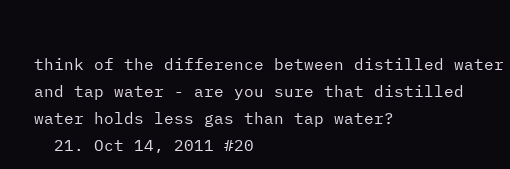think of the difference between distilled water and tap water - are you sure that distilled water holds less gas than tap water?
  21. Oct 14, 2011 #20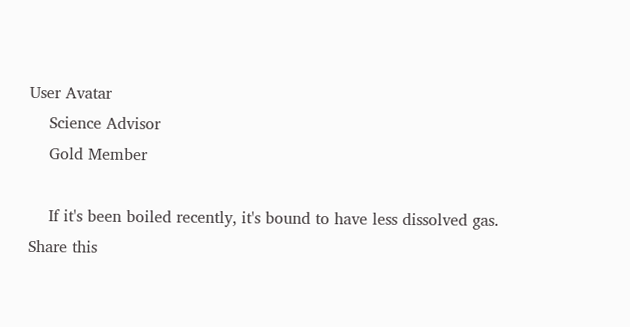User Avatar
    Science Advisor
    Gold Member

    If it's been boiled recently, it's bound to have less dissolved gas.
Share this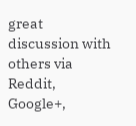great discussion with others via Reddit, Google+,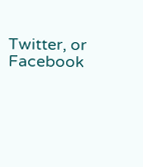Twitter, or Facebook